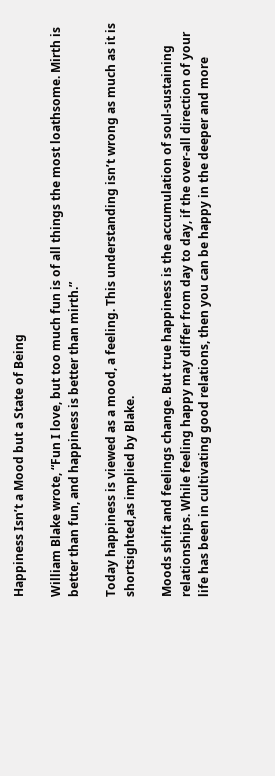Happiness Isn’t a Mood but a State of Being

William Blake wrote, “Fun I love, but too much fun is of all things the most loathsome. Mirth is better than fun, and happiness is better than mirth.”

Today happiness is viewed as a mood, a feeling. This understanding isn’t wrong as much as it is shortsighted,as implied by Blake.

Moods shift and feelings change. But true happiness is the accumulation of soul-sustaining relationships. While feeling happy may differ from day to day, if the over-all direction of your life has been in cultivating good relations, then you can be happy in the deeper and more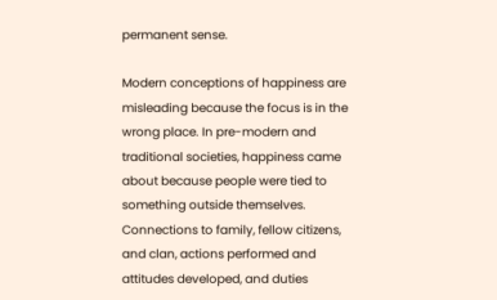permanent sense.

Modern conceptions of happiness are misleading because the focus is in the wrong place. In pre-modern and traditional societies, happiness came about because people were tied to something outside themselves. Connections to family, fellow citizens, and clan, actions performed and attitudes developed, and duties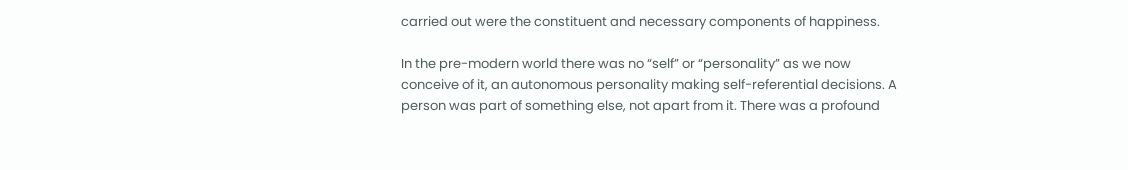carried out were the constituent and necessary components of happiness.

In the pre-modern world there was no “self” or “personality” as we now conceive of it, an autonomous personality making self-referential decisions. A person was part of something else, not apart from it. There was a profound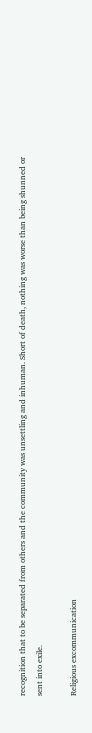recognition that to be separated from others and the community was unsettling and inhuman. Short of death, nothing was worse than being shunned or sent into exile.

Religious excommunication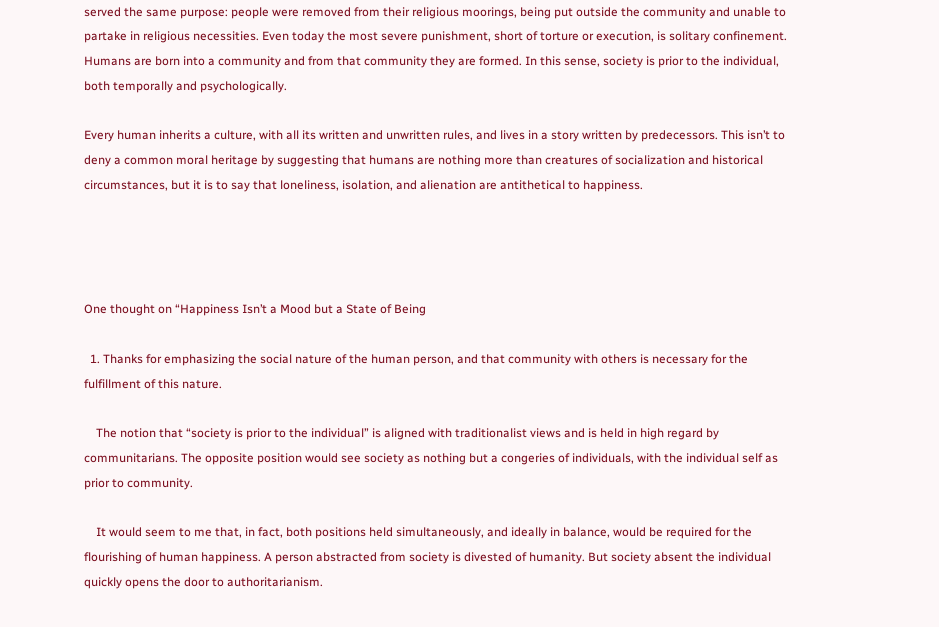served the same purpose: people were removed from their religious moorings, being put outside the community and unable to partake in religious necessities. Even today the most severe punishment, short of torture or execution, is solitary confinement. Humans are born into a community and from that community they are formed. In this sense, society is prior to the individual, both temporally and psychologically.

Every human inherits a culture, with all its written and unwritten rules, and lives in a story written by predecessors. This isn’t to deny a common moral heritage by suggesting that humans are nothing more than creatures of socialization and historical circumstances, but it is to say that loneliness, isolation, and alienation are antithetical to happiness.




One thought on “Happiness Isn’t a Mood but a State of Being

  1. Thanks for emphasizing the social nature of the human person, and that community with others is necessary for the fulfillment of this nature.

    The notion that “society is prior to the individual” is aligned with traditionalist views and is held in high regard by communitarians. The opposite position would see society as nothing but a congeries of individuals, with the individual self as prior to community.

    It would seem to me that, in fact, both positions held simultaneously, and ideally in balance, would be required for the flourishing of human happiness. A person abstracted from society is divested of humanity. But society absent the individual quickly opens the door to authoritarianism.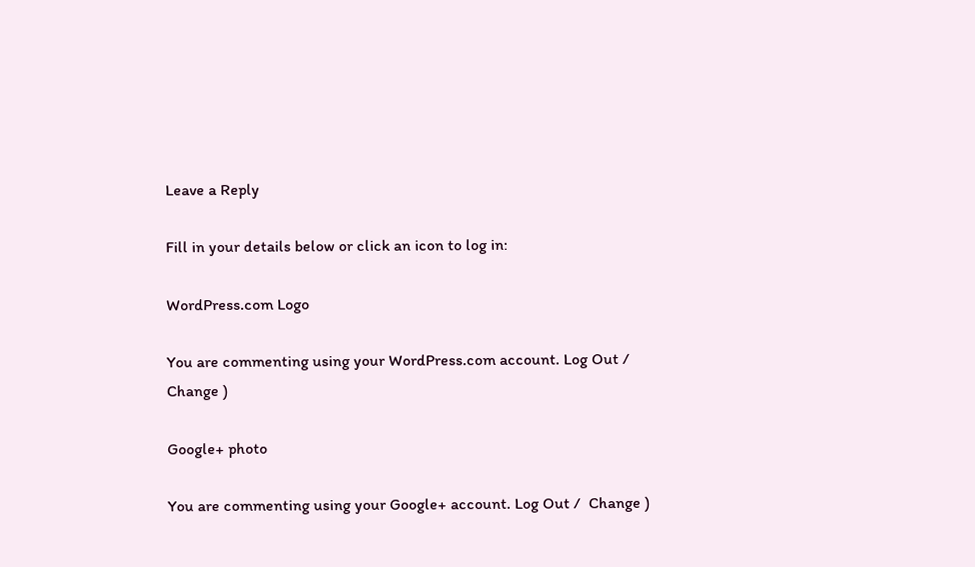Leave a Reply

Fill in your details below or click an icon to log in:

WordPress.com Logo

You are commenting using your WordPress.com account. Log Out /  Change )

Google+ photo

You are commenting using your Google+ account. Log Out /  Change )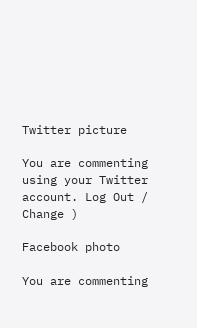Twitter picture

You are commenting using your Twitter account. Log Out /  Change )

Facebook photo

You are commenting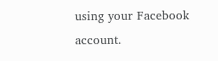using your Facebook account.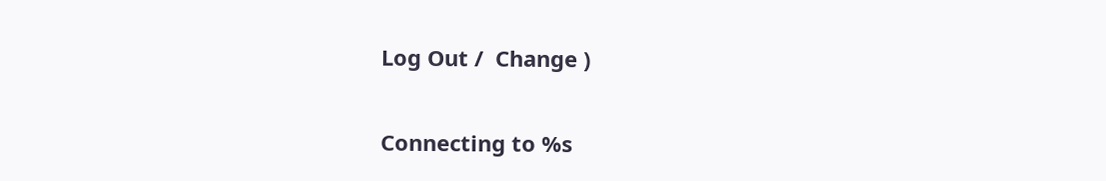Log Out /  Change )


Connecting to %s